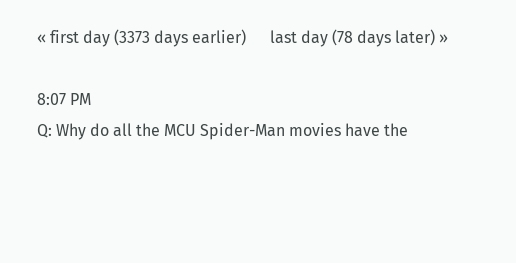« first day (3373 days earlier)      last day (78 days later) »

8:07 PM
Q: Why do all the MCU Spider-Man movies have the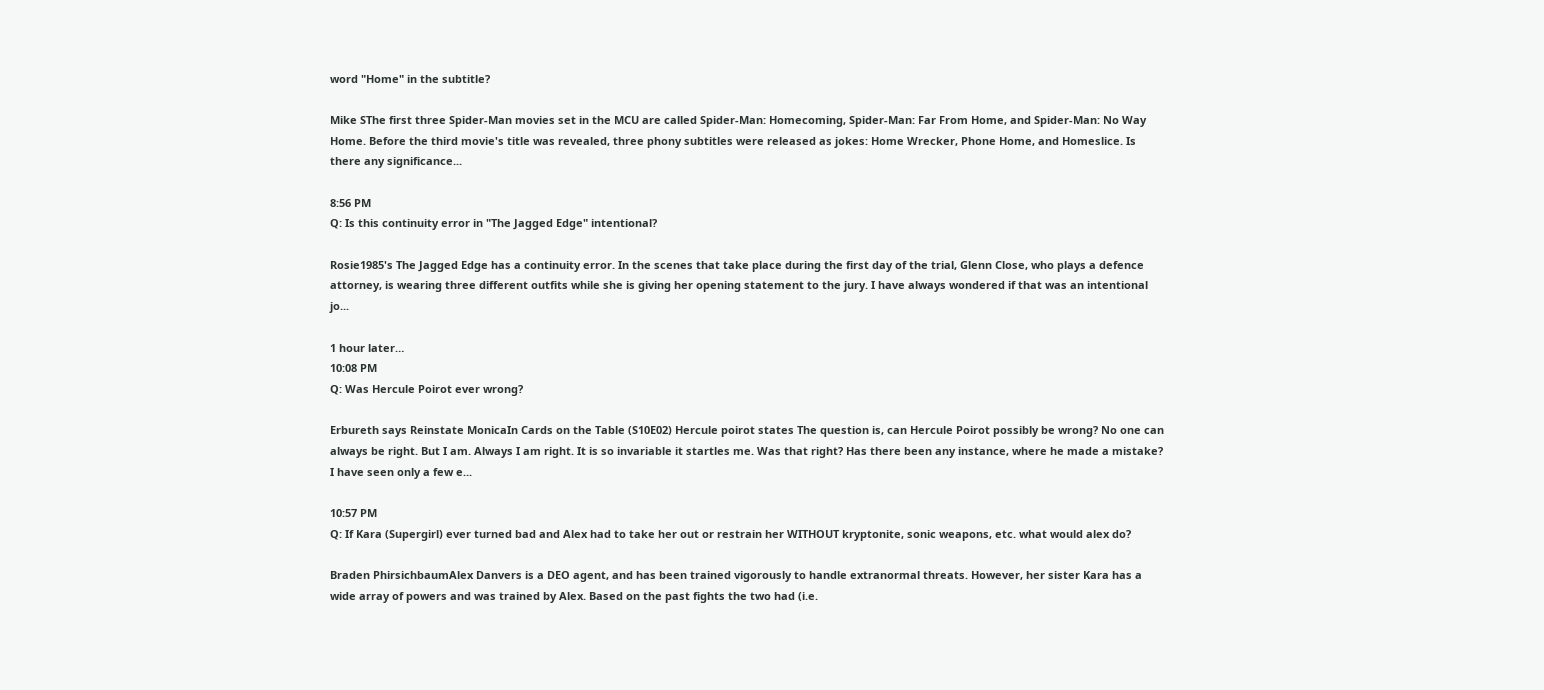word "Home" in the subtitle?

Mike SThe first three Spider-Man movies set in the MCU are called Spider-Man: Homecoming, Spider-Man: Far From Home, and Spider-Man: No Way Home. Before the third movie's title was revealed, three phony subtitles were released as jokes: Home Wrecker, Phone Home, and Homeslice. Is there any significance...

8:56 PM
Q: Is this continuity error in "The Jagged Edge" intentional?

Rosie1985's The Jagged Edge has a continuity error. In the scenes that take place during the first day of the trial, Glenn Close, who plays a defence attorney, is wearing three different outfits while she is giving her opening statement to the jury. I have always wondered if that was an intentional jo...

1 hour later…
10:08 PM
Q: Was Hercule Poirot ever wrong?

Erbureth says Reinstate MonicaIn Cards on the Table (S10E02) Hercule poirot states The question is, can Hercule Poirot possibly be wrong? No one can always be right. But I am. Always I am right. It is so invariable it startles me. Was that right? Has there been any instance, where he made a mistake? I have seen only a few e...

10:57 PM
Q: If Kara (Supergirl) ever turned bad and Alex had to take her out or restrain her WITHOUT kryptonite, sonic weapons, etc. what would alex do?

Braden PhirsichbaumAlex Danvers is a DEO agent, and has been trained vigorously to handle extranormal threats. However, her sister Kara has a wide array of powers and was trained by Alex. Based on the past fights the two had (i.e.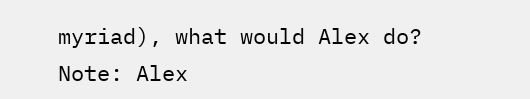myriad), what would Alex do? Note: Alex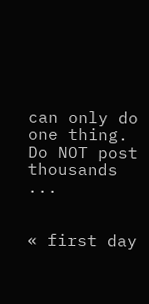can only do one thing. Do NOT post thousands ...


« first day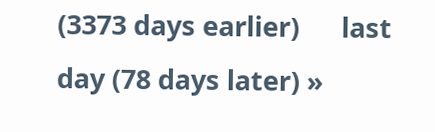(3373 days earlier)      last day (78 days later) »